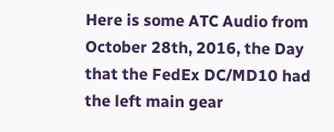Here is some ATC Audio from October 28th, 2016, the Day that the FedEx DC/MD10 had the left main gear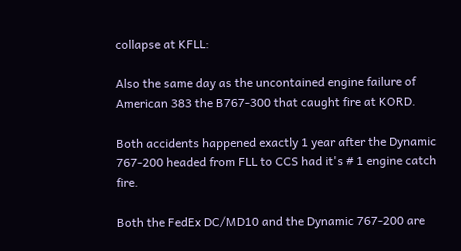collapse at KFLL:

Also the same day as the uncontained engine failure of American 383 the B767-300 that caught fire at KORD.

Both accidents happened exactly 1 year after the Dynamic 767-200 headed from FLL to CCS had it's # 1 engine catch fire.

Both the FedEx DC/MD10 and the Dynamic 767-200 are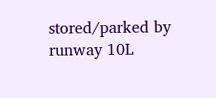stored/parked by runway 10L